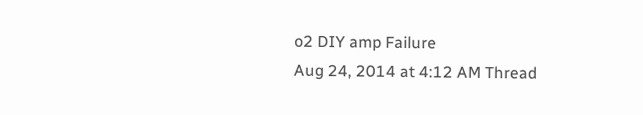o2 DIY amp Failure
Aug 24, 2014 at 4:12 AM Thread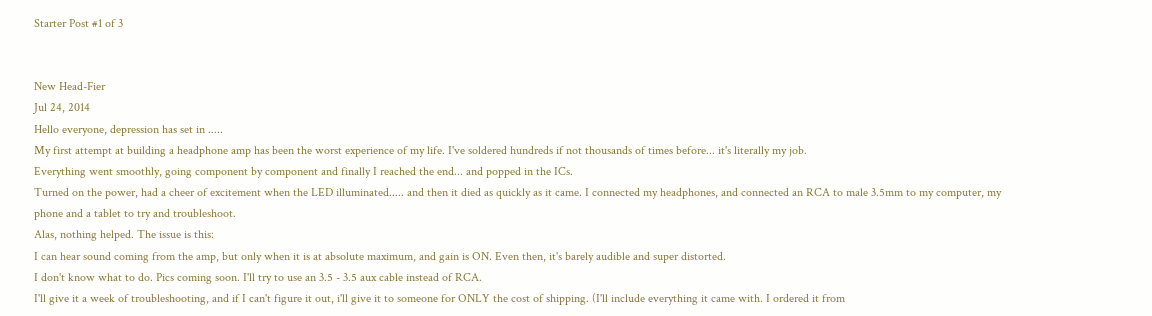Starter Post #1 of 3


New Head-Fier
Jul 24, 2014
Hello everyone, depression has set in .....
My first attempt at building a headphone amp has been the worst experience of my life. I've soldered hundreds if not thousands of times before... it's literally my job.
Everything went smoothly, going component by component and finally I reached the end... and popped in the ICs.
Turned on the power, had a cheer of excitement when the LED illuminated..... and then it died as quickly as it came. I connected my headphones, and connected an RCA to male 3.5mm to my computer, my phone and a tablet to try and troubleshoot.
Alas, nothing helped. The issue is this:
I can hear sound coming from the amp, but only when it is at absolute maximum, and gain is ON. Even then, it's barely audible and super distorted.
I don't know what to do. Pics coming soon. I'll try to use an 3.5 - 3.5 aux cable instead of RCA.
I'll give it a week of troubleshooting, and if I can't figure it out, i'll give it to someone for ONLY the cost of shipping. (I'll include everything it came with. I ordered it from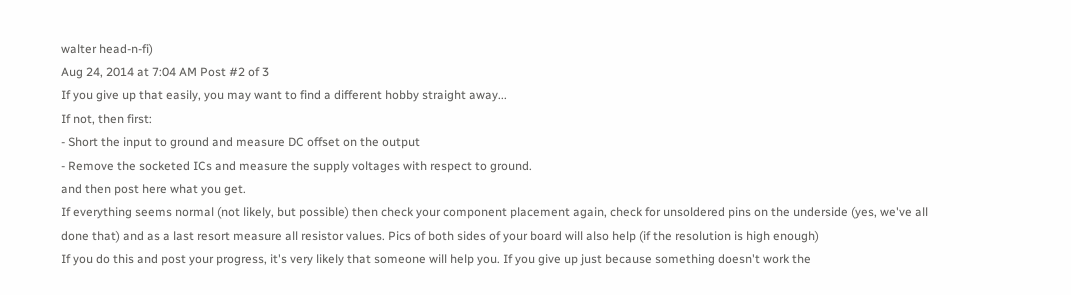walter head-n-fi)
Aug 24, 2014 at 7:04 AM Post #2 of 3
If you give up that easily, you may want to find a different hobby straight away...
If not, then first:
- Short the input to ground and measure DC offset on the output
- Remove the socketed ICs and measure the supply voltages with respect to ground.
and then post here what you get.
If everything seems normal (not likely, but possible) then check your component placement again, check for unsoldered pins on the underside (yes, we've all done that) and as a last resort measure all resistor values. Pics of both sides of your board will also help (if the resolution is high enough)
If you do this and post your progress, it's very likely that someone will help you. If you give up just because something doesn't work the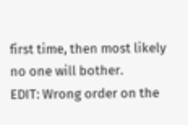first time, then most likely no one will bother.
EDIT: Wrong order on the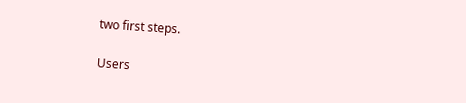two first steps.

Users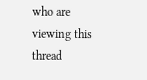who are viewing this thread